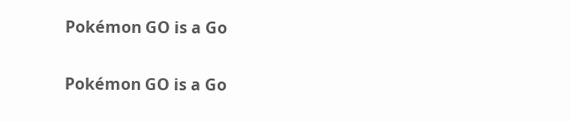Pokémon GO is a Go

Pokémon GO is a Go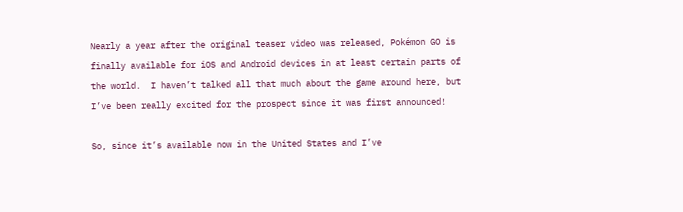Nearly a year after the original teaser video was released, Pokémon GO is finally available for iOS and Android devices in at least certain parts of the world.  I haven’t talked all that much about the game around here, but I’ve been really excited for the prospect since it was first announced!

So, since it’s available now in the United States and I’ve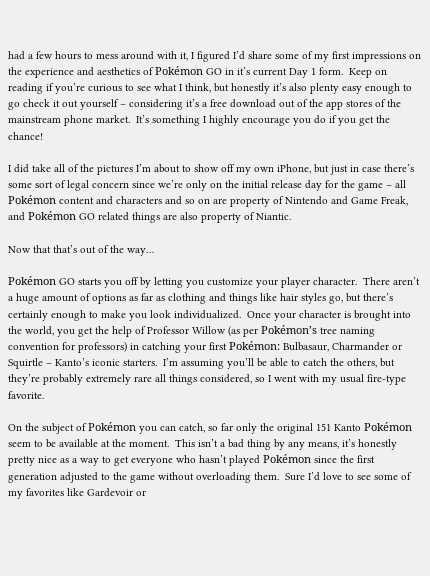had a few hours to mess around with it, I figured I’d share some of my first impressions on the experience and aesthetics of Pokémon GO in it’s current Day 1 form.  Keep on reading if you’re curious to see what I think, but honestly it’s also plenty easy enough to go check it out yourself – considering it’s a free download out of the app stores of the mainstream phone market.  It’s something I highly encourage you do if you get the chance!

I did take all of the pictures I’m about to show off my own iPhone, but just in case there’s some sort of legal concern since we’re only on the initial release day for the game – all Pokémon content and characters and so on are property of Nintendo and Game Freak, and Pokémon GO related things are also property of Niantic.

Now that that’s out of the way…

Pokémon GO starts you off by letting you customize your player character.  There aren’t a huge amount of options as far as clothing and things like hair styles go, but there’s certainly enough to make you look individualized.  Once your character is brought into the world, you get the help of Professor Willow (as per Pokémon’s tree naming convention for professors) in catching your first Pokémon: Bulbasaur, Charmander or Squirtle – Kanto’s iconic starters.  I’m assuming you’ll be able to catch the others, but they’re probably extremely rare all things considered, so I went with my usual fire-type favorite.

On the subject of Pokémon you can catch, so far only the original 151 Kanto Pokémon seem to be available at the moment.  This isn’t a bad thing by any means, it’s honestly pretty nice as a way to get everyone who hasn’t played Pokémon since the first generation adjusted to the game without overloading them.  Sure I’d love to see some of my favorites like Gardevoir or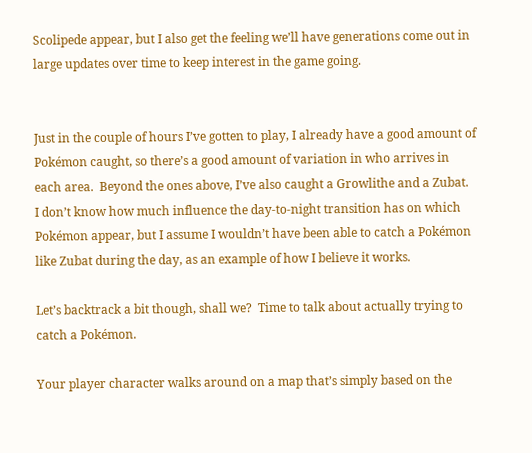Scolipede appear, but I also get the feeling we’ll have generations come out in large updates over time to keep interest in the game going.


Just in the couple of hours I’ve gotten to play, I already have a good amount of Pokémon caught, so there’s a good amount of variation in who arrives in each area.  Beyond the ones above, I’ve also caught a Growlithe and a Zubat.  I don’t know how much influence the day-to-night transition has on which Pokémon appear, but I assume I wouldn’t have been able to catch a Pokémon like Zubat during the day, as an example of how I believe it works.

Let’s backtrack a bit though, shall we?  Time to talk about actually trying to catch a Pokémon.

Your player character walks around on a map that’s simply based on the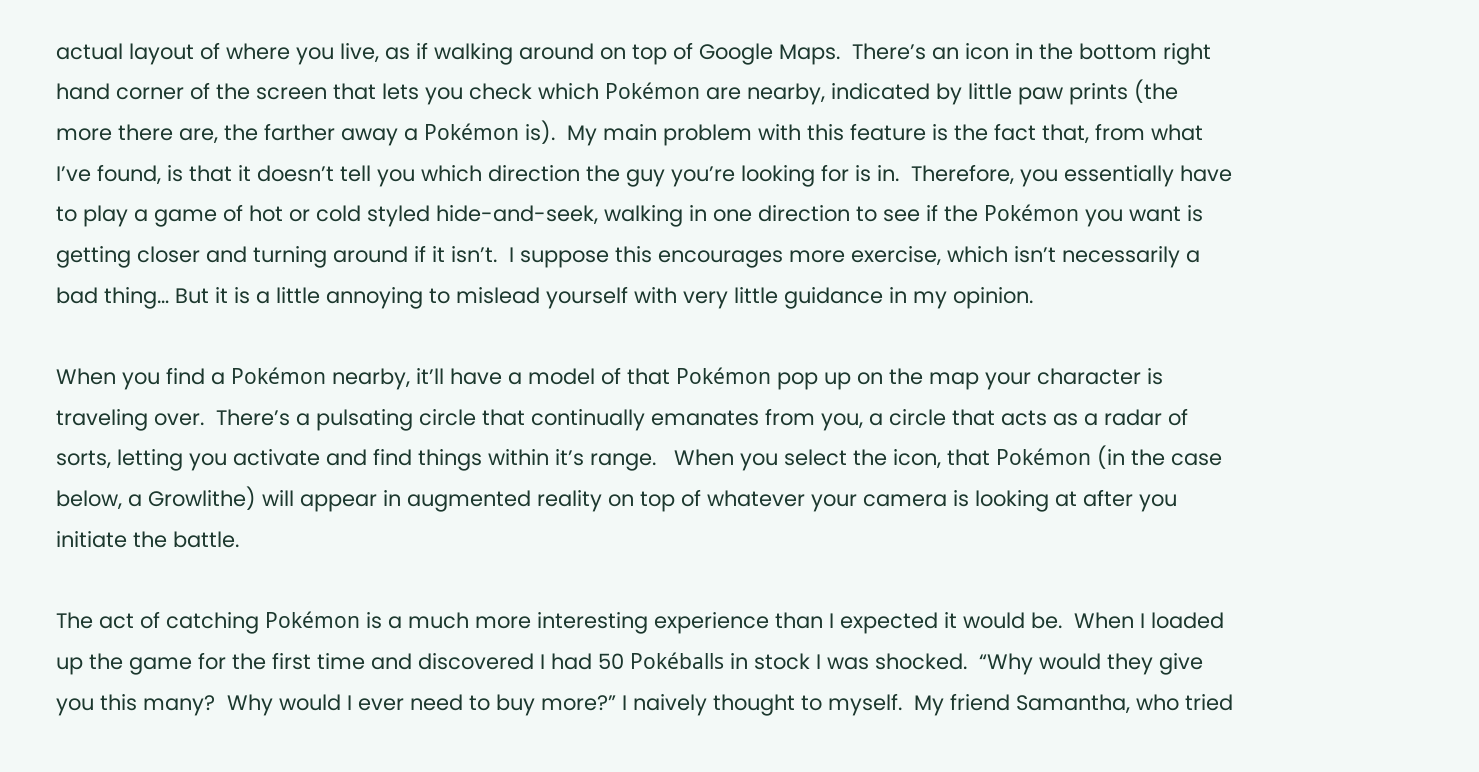actual layout of where you live, as if walking around on top of Google Maps.  There’s an icon in the bottom right hand corner of the screen that lets you check which Pokémon are nearby, indicated by little paw prints (the more there are, the farther away a Pokémon is).  My main problem with this feature is the fact that, from what I’ve found, is that it doesn’t tell you which direction the guy you’re looking for is in.  Therefore, you essentially have to play a game of hot or cold styled hide-and-seek, walking in one direction to see if the Pokémon you want is getting closer and turning around if it isn’t.  I suppose this encourages more exercise, which isn’t necessarily a bad thing… But it is a little annoying to mislead yourself with very little guidance in my opinion.

When you find a Pokémon nearby, it’ll have a model of that Pokémon pop up on the map your character is traveling over.  There’s a pulsating circle that continually emanates from you, a circle that acts as a radar of sorts, letting you activate and find things within it’s range.   When you select the icon, that Pokémon (in the case below, a Growlithe) will appear in augmented reality on top of whatever your camera is looking at after you initiate the battle.

The act of catching Pokémon is a much more interesting experience than I expected it would be.  When I loaded up the game for the first time and discovered I had 50 Pokéballs in stock I was shocked.  “Why would they give you this many?  Why would I ever need to buy more?” I naively thought to myself.  My friend Samantha, who tried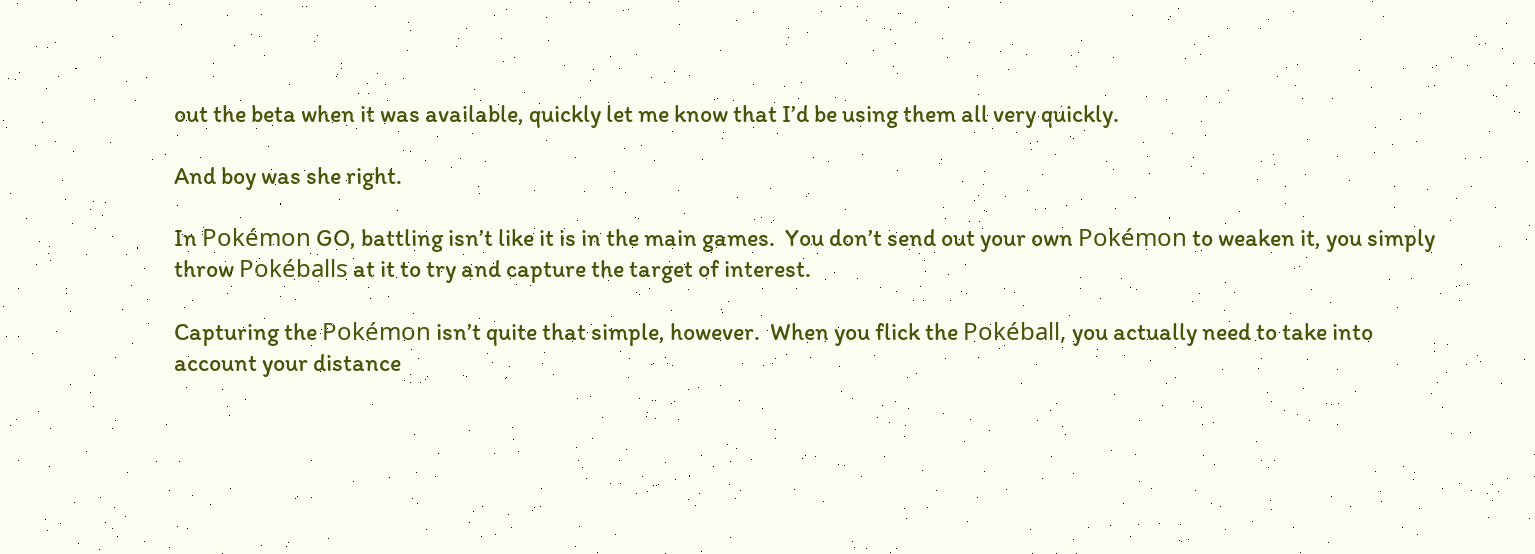out the beta when it was available, quickly let me know that I’d be using them all very quickly.

And boy was she right.

In Pokémon GO, battling isn’t like it is in the main games.  You don’t send out your own Pokémon to weaken it, you simply throw Pokéballs at it to try and capture the target of interest.

Capturing the Pokémon isn’t quite that simple, however.  When you flick the Pokéball, you actually need to take into account your distance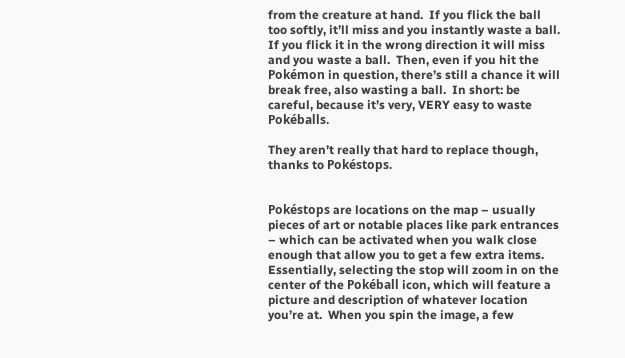from the creature at hand.  If you flick the ball too softly, it’ll miss and you instantly waste a ball.  If you flick it in the wrong direction it will miss and you waste a ball.  Then, even if you hit the Pokémon in question, there’s still a chance it will break free, also wasting a ball.  In short: be careful, because it’s very, VERY easy to waste Pokéballs.

They aren’t really that hard to replace though, thanks to Pokéstops.


Pokéstops are locations on the map – usually pieces of art or notable places like park entrances – which can be activated when you walk close enough that allow you to get a few extra items.  Essentially, selecting the stop will zoom in on the center of the Pokéball icon, which will feature a picture and description of whatever location you’re at.  When you spin the image, a few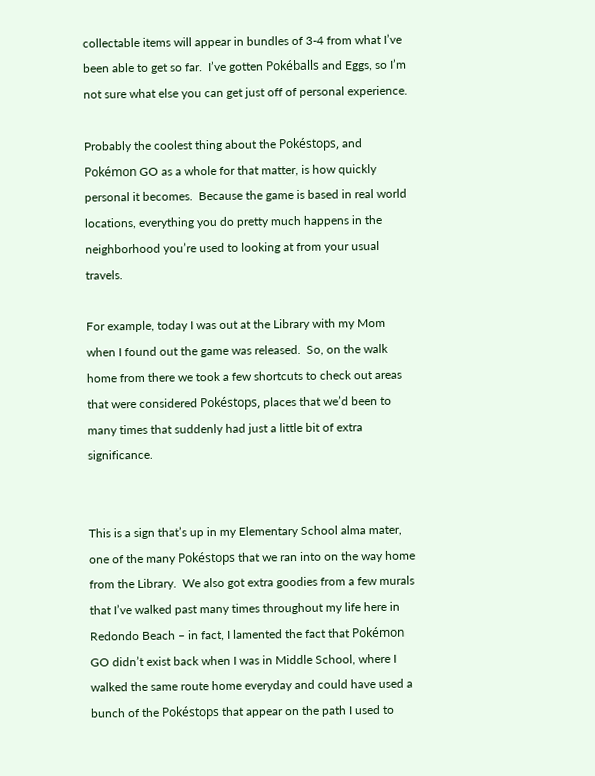collectable items will appear in bundles of 3-4 from what I’ve been able to get so far.  I’ve gotten Pokéballs and Eggs, so I’m not sure what else you can get just off of personal experience.

Probably the coolest thing about the Pokéstops, and Pokémon GO as a whole for that matter, is how quickly personal it becomes.  Because the game is based in real world locations, everything you do pretty much happens in the neighborhood you’re used to looking at from your usual travels.

For example, today I was out at the Library with my Mom when I found out the game was released.  So, on the walk home from there we took a few shortcuts to check out areas that were considered Pokéstops, places that we’d been to many times that suddenly had just a little bit of extra significance.


This is a sign that’s up in my Elementary School alma mater, one of the many Pokéstops that we ran into on the way home from the Library.  We also got extra goodies from a few murals that I’ve walked past many times throughout my life here in Redondo Beach – in fact, I lamented the fact that Pokémon GO didn’t exist back when I was in Middle School, where I walked the same route home everyday and could have used a bunch of the Pokéstops that appear on the path I used to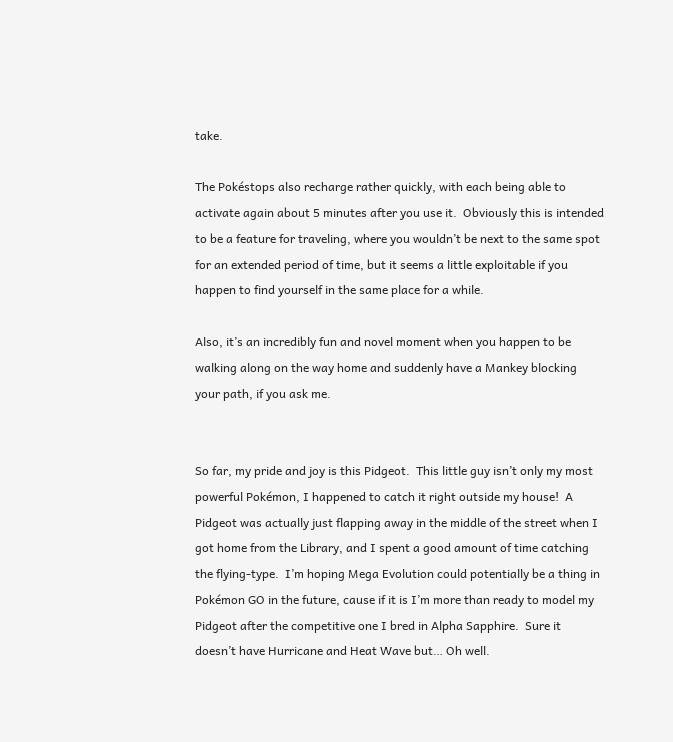take.

The Pokéstops also recharge rather quickly, with each being able to activate again about 5 minutes after you use it.  Obviously this is intended to be a feature for traveling, where you wouldn’t be next to the same spot for an extended period of time, but it seems a little exploitable if you happen to find yourself in the same place for a while.

Also, it’s an incredibly fun and novel moment when you happen to be walking along on the way home and suddenly have a Mankey blocking your path, if you ask me.


So far, my pride and joy is this Pidgeot.  This little guy isn’t only my most powerful Pokémon, I happened to catch it right outside my house!  A Pidgeot was actually just flapping away in the middle of the street when I got home from the Library, and I spent a good amount of time catching the flying-type.  I’m hoping Mega Evolution could potentially be a thing in Pokémon GO in the future, cause if it is I’m more than ready to model my Pidgeot after the competitive one I bred in Alpha Sapphire.  Sure it doesn’t have Hurricane and Heat Wave but… Oh well.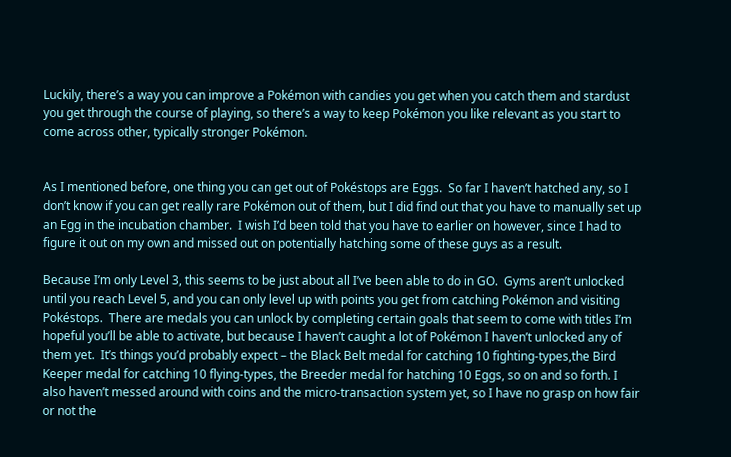Luckily, there’s a way you can improve a Pokémon with candies you get when you catch them and stardust you get through the course of playing, so there’s a way to keep Pokémon you like relevant as you start to come across other, typically stronger Pokémon.


As I mentioned before, one thing you can get out of Pokéstops are Eggs.  So far I haven’t hatched any, so I don’t know if you can get really rare Pokémon out of them, but I did find out that you have to manually set up an Egg in the incubation chamber.  I wish I’d been told that you have to earlier on however, since I had to figure it out on my own and missed out on potentially hatching some of these guys as a result.

Because I’m only Level 3, this seems to be just about all I’ve been able to do in GO.  Gyms aren’t unlocked until you reach Level 5, and you can only level up with points you get from catching Pokémon and visiting Pokéstops.  There are medals you can unlock by completing certain goals that seem to come with titles I’m hopeful you’ll be able to activate, but because I haven’t caught a lot of Pokémon I haven’t unlocked any of them yet.  It’s things you’d probably expect – the Black Belt medal for catching 10 fighting-types,the Bird Keeper medal for catching 10 flying-types, the Breeder medal for hatching 10 Eggs, so on and so forth. I also haven’t messed around with coins and the micro-transaction system yet, so I have no grasp on how fair or not the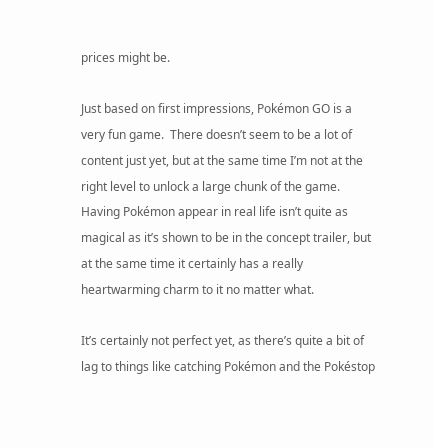prices might be.

Just based on first impressions, Pokémon GO is a very fun game.  There doesn’t seem to be a lot of content just yet, but at the same time I’m not at the right level to unlock a large chunk of the game.  Having Pokémon appear in real life isn’t quite as magical as it’s shown to be in the concept trailer, but at the same time it certainly has a really heartwarming charm to it no matter what.

It’s certainly not perfect yet, as there’s quite a bit of lag to things like catching Pokémon and the Pokéstop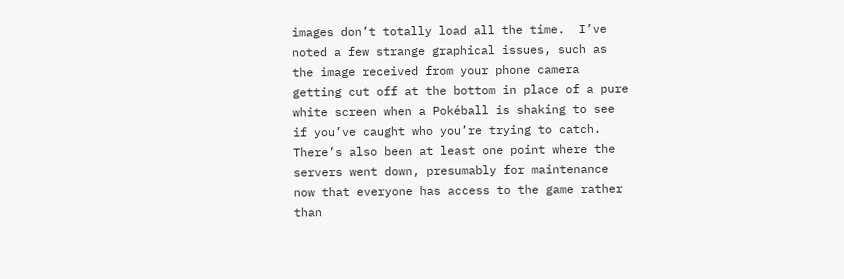images don’t totally load all the time.  I’ve noted a few strange graphical issues, such as the image received from your phone camera getting cut off at the bottom in place of a pure white screen when a Pokéball is shaking to see if you’ve caught who you’re trying to catch.  There’s also been at least one point where the servers went down, presumably for maintenance now that everyone has access to the game rather than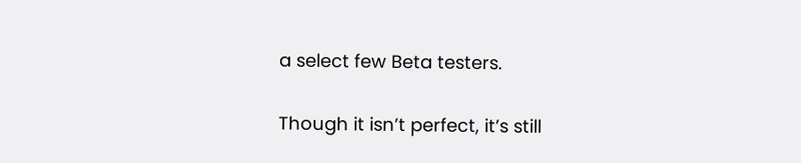a select few Beta testers.


Though it isn’t perfect, it’s still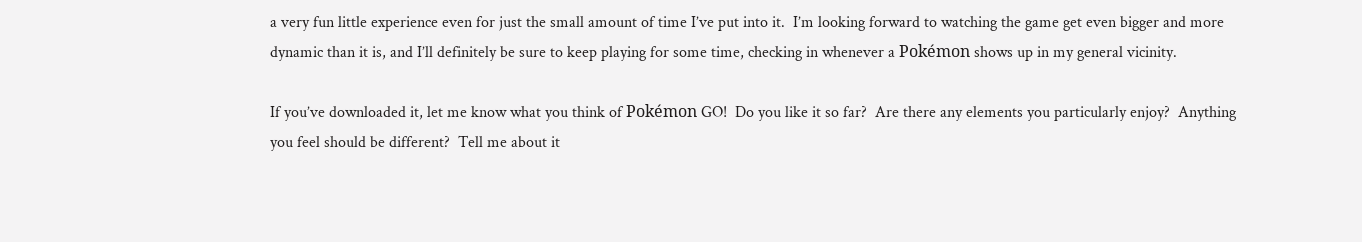a very fun little experience even for just the small amount of time I’ve put into it.  I’m looking forward to watching the game get even bigger and more dynamic than it is, and I’ll definitely be sure to keep playing for some time, checking in whenever a Pokémon shows up in my general vicinity.

If you’ve downloaded it, let me know what you think of Pokémon GO!  Do you like it so far?  Are there any elements you particularly enjoy?  Anything you feel should be different?  Tell me about it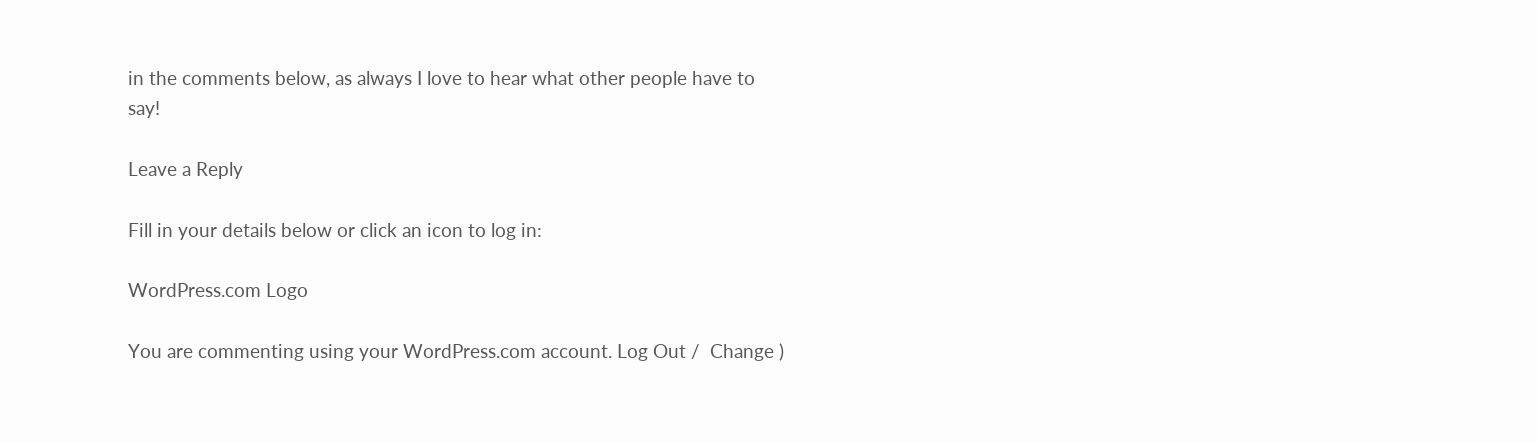in the comments below, as always I love to hear what other people have to say!

Leave a Reply

Fill in your details below or click an icon to log in:

WordPress.com Logo

You are commenting using your WordPress.com account. Log Out /  Change )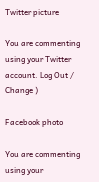Twitter picture

You are commenting using your Twitter account. Log Out /  Change )

Facebook photo

You are commenting using your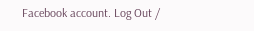Facebook account. Log Out /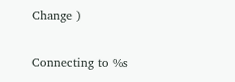Change )

Connecting to %s